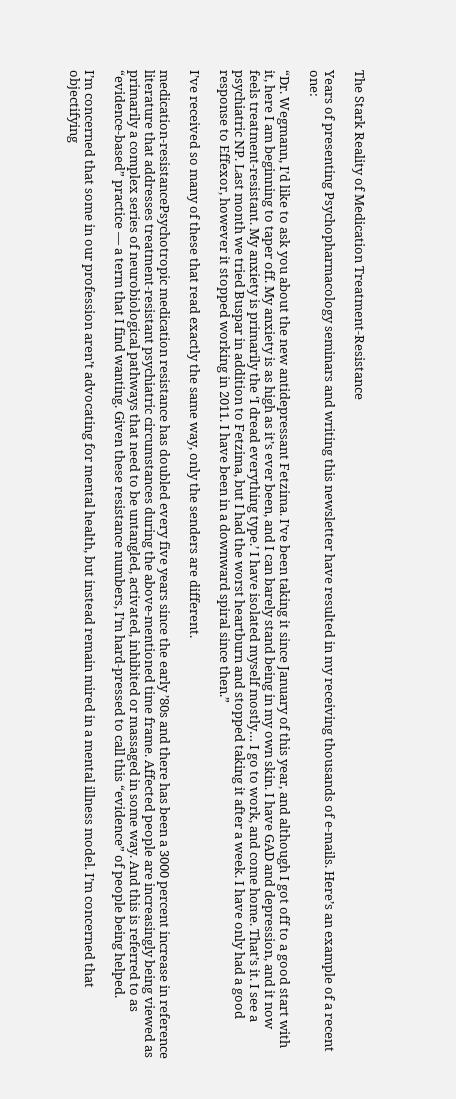The Stark Reality of Medication Treatment-Resistance

Years of presenting Psychopharmacology seminars and writing this newsletter have resulted in my receiving thousands of e-mails. Here’s an example of a recent one:

“Dr. Wegmann, I’d like to ask you about the new antidepressant Fetzima. I’ve been taking it since January of this year, and although I got off to a good start with it, here I am beginning to taper off. My anxiety is as high as it’s ever been, and I can barely stand being in my own skin. I have GAD and depression, and it now feels treatment-resistant. My anxiety is primarily the ‘I dread everything type.’ I have isolated myself mostly… I go to work, and come home. That’s it. I see a psychiatric NP. Last month we tried Buspar in addition to Fetzima, but I had the worst heartburn and stopped taking it after a week. I have only had a good response to Effexor, however it stopped working in 2011. I have been in a downward spiral since then.”

I’ve received so many of these that read exactly the same way, only the senders are different.

medication-resistancePsychotropic medication resistance has doubled every five years since the early ’80s and there has been a 3000 percent increase in reference literature that addresses treatment-resistant psychiatric circumstances during the above-mentioned time frame. Affected people are increasingly being viewed as primarily a complex series of neurobiological pathways that need to be untangled, activated, inhibited or massaged in some way. And this is referred to as “evidence-based” practice — a term that I find wanting. Given these resistance numbers, I’m hard-pressed to call this “evidence” of people being helped.

I’m concerned that some in our profession aren’t advocating for mental health, but instead remain mired in a mental illness model. I’m concerned that objectifying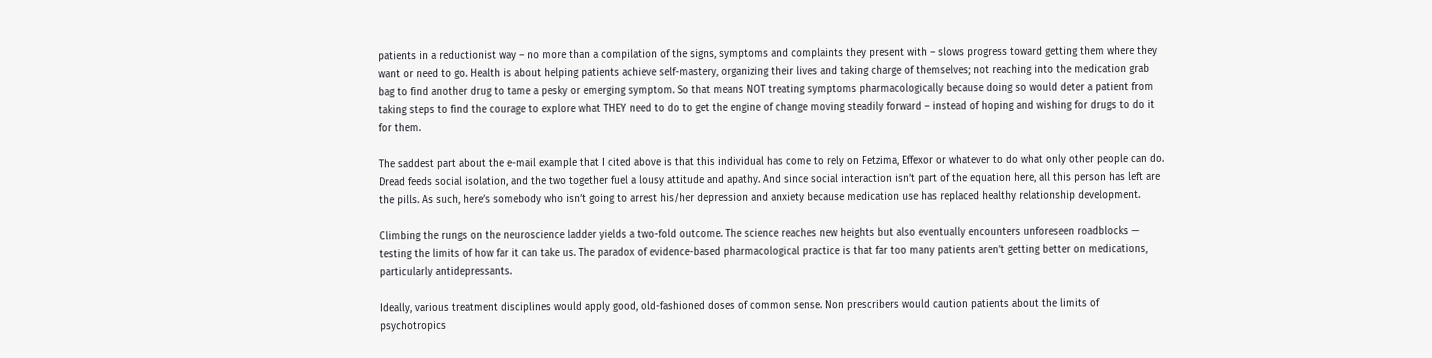patients in a reductionist way – no more than a compilation of the signs, symptoms and complaints they present with – slows progress toward getting them where they want or need to go. Health is about helping patients achieve self-mastery, organizing their lives and taking charge of themselves; not reaching into the medication grab bag to find another drug to tame a pesky or emerging symptom. So that means NOT treating symptoms pharmacologically because doing so would deter a patient from taking steps to find the courage to explore what THEY need to do to get the engine of change moving steadily forward – instead of hoping and wishing for drugs to do it for them.

The saddest part about the e-mail example that I cited above is that this individual has come to rely on Fetzima, Effexor or whatever to do what only other people can do. Dread feeds social isolation, and the two together fuel a lousy attitude and apathy. And since social interaction isn’t part of the equation here, all this person has left are the pills. As such, here’s somebody who isn’t going to arrest his/her depression and anxiety because medication use has replaced healthy relationship development.

Climbing the rungs on the neuroscience ladder yields a two-fold outcome. The science reaches new heights but also eventually encounters unforeseen roadblocks — testing the limits of how far it can take us. The paradox of evidence-based pharmacological practice is that far too many patients aren’t getting better on medications, particularly antidepressants.

Ideally, various treatment disciplines would apply good, old-fashioned doses of common sense. Non prescribers would caution patients about the limits of psychotropics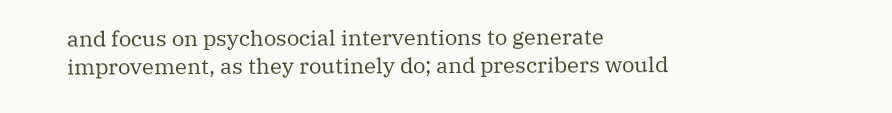and focus on psychosocial interventions to generate improvement, as they routinely do; and prescribers would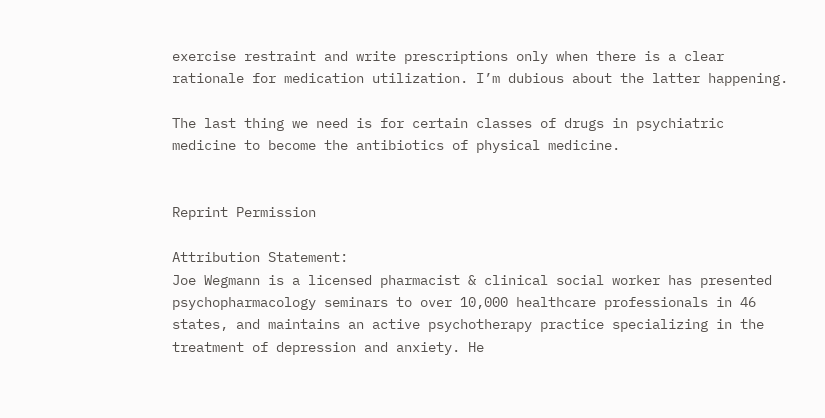exercise restraint and write prescriptions only when there is a clear rationale for medication utilization. I’m dubious about the latter happening.

The last thing we need is for certain classes of drugs in psychiatric medicine to become the antibiotics of physical medicine.


Reprint Permission

Attribution Statement:
Joe Wegmann is a licensed pharmacist & clinical social worker has presented psychopharmacology seminars to over 10,000 healthcare professionals in 46 states, and maintains an active psychotherapy practice specializing in the treatment of depression and anxiety. He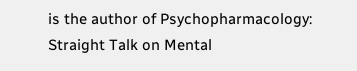is the author of Psychopharmacology: Straight Talk on Mental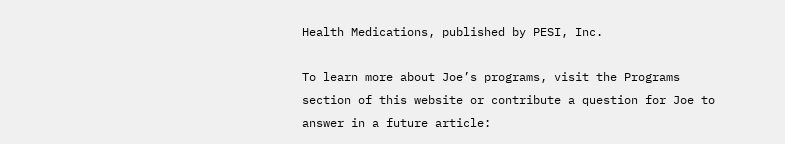Health Medications, published by PESI, Inc.

To learn more about Joe’s programs, visit the Programs section of this website or contribute a question for Joe to answer in a future article: